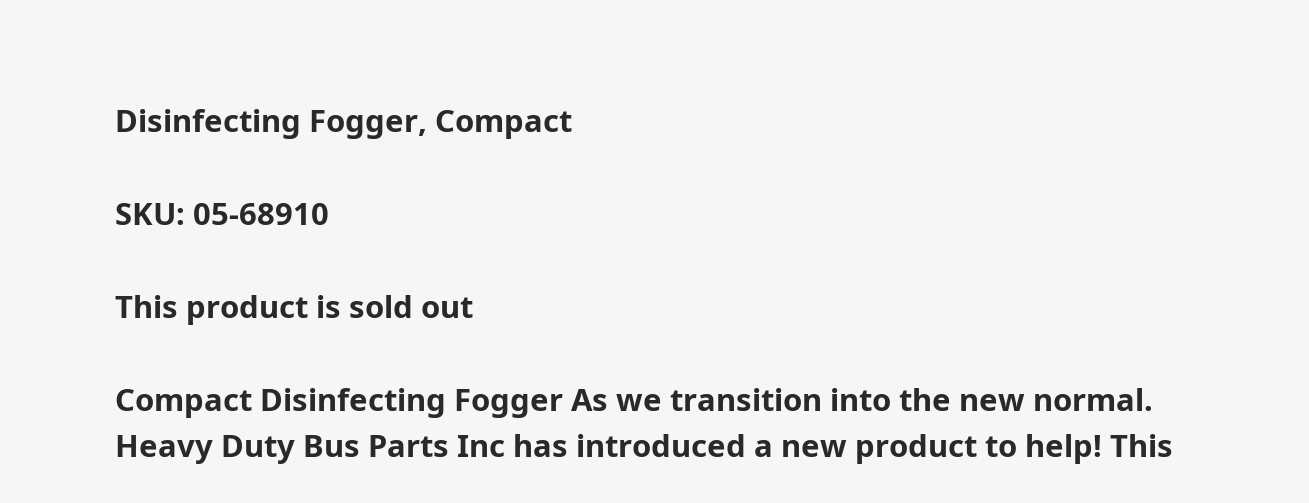Disinfecting Fogger, Compact

SKU: 05-68910

This product is sold out

Compact Disinfecting Fogger As we transition into the new normal. Heavy Duty Bus Parts Inc has introduced a new product to help! This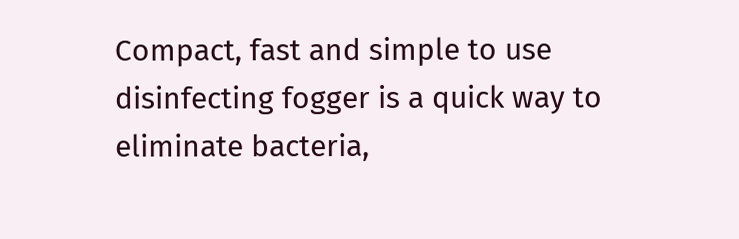Compact, fast and simple to use disinfecting fogger is a quick way to eliminate bacteria,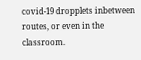covid-19 dropplets inbetween routes, or even in the classroom.